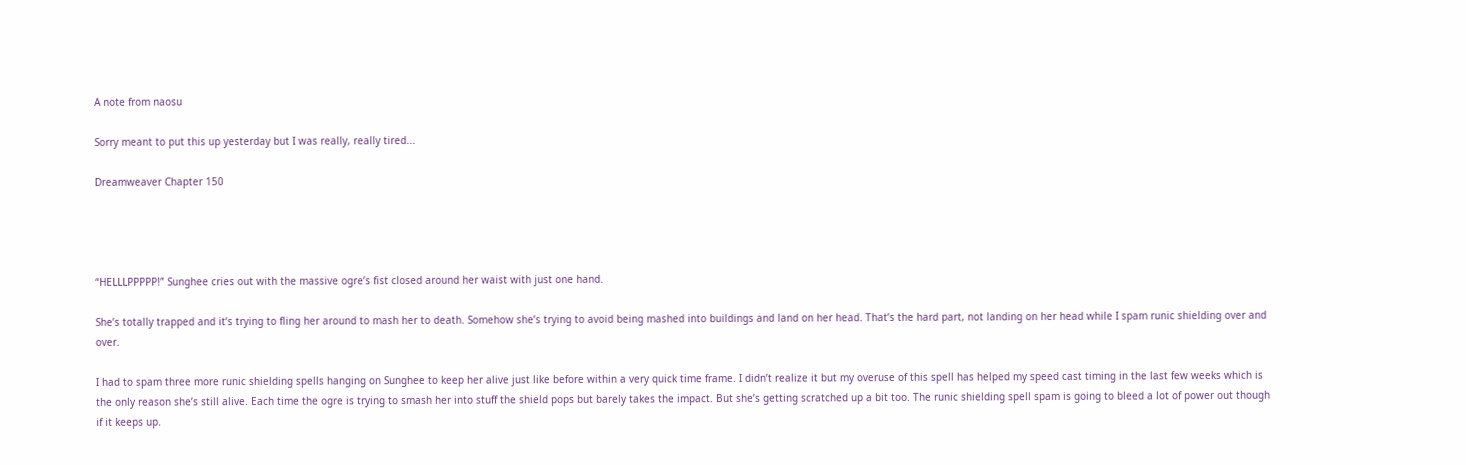A note from naosu

Sorry meant to put this up yesterday but I was really, really tired...

Dreamweaver Chapter 150




“HELLLPPPPP!” Sunghee cries out with the massive ogre’s fist closed around her waist with just one hand.

She’s totally trapped and it’s trying to fling her around to mash her to death. Somehow she’s trying to avoid being mashed into buildings and land on her head. That’s the hard part, not landing on her head while I spam runic shielding over and over.

I had to spam three more runic shielding spells hanging on Sunghee to keep her alive just like before within a very quick time frame. I didn’t realize it but my overuse of this spell has helped my speed cast timing in the last few weeks which is the only reason she’s still alive. Each time the ogre is trying to smash her into stuff the shield pops but barely takes the impact. But she’s getting scratched up a bit too. The runic shielding spell spam is going to bleed a lot of power out though if it keeps up.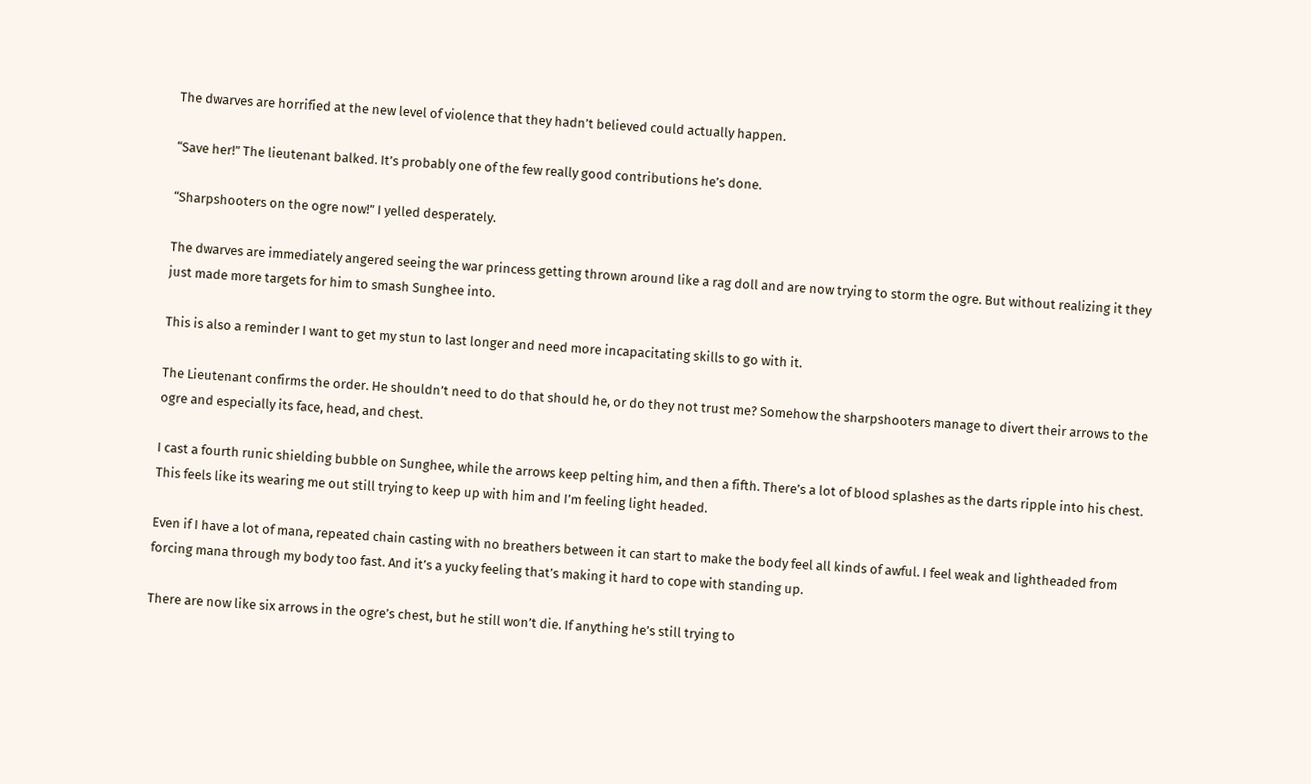The dwarves are horrified at the new level of violence that they hadn’t believed could actually happen.

“Save her!” The lieutenant balked. It’s probably one of the few really good contributions he’s done.

“Sharpshooters on the ogre now!” I yelled desperately.

The dwarves are immediately angered seeing the war princess getting thrown around like a rag doll and are now trying to storm the ogre. But without realizing it they just made more targets for him to smash Sunghee into.

This is also a reminder I want to get my stun to last longer and need more incapacitating skills to go with it.

The Lieutenant confirms the order. He shouldn’t need to do that should he, or do they not trust me? Somehow the sharpshooters manage to divert their arrows to the ogre and especially its face, head, and chest.

I cast a fourth runic shielding bubble on Sunghee, while the arrows keep pelting him, and then a fifth. There’s a lot of blood splashes as the darts ripple into his chest. This feels like its wearing me out still trying to keep up with him and I’m feeling light headed.

Even if I have a lot of mana, repeated chain casting with no breathers between it can start to make the body feel all kinds of awful. I feel weak and lightheaded from forcing mana through my body too fast. And it’s a yucky feeling that’s making it hard to cope with standing up.

There are now like six arrows in the ogre’s chest, but he still won’t die. If anything he’s still trying to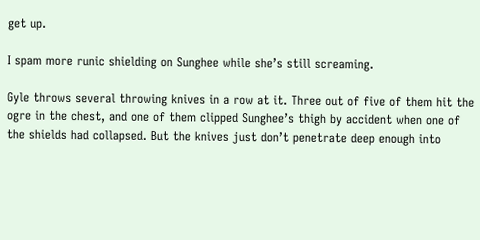get up.

I spam more runic shielding on Sunghee while she’s still screaming.

Gyle throws several throwing knives in a row at it. Three out of five of them hit the ogre in the chest, and one of them clipped Sunghee’s thigh by accident when one of the shields had collapsed. But the knives just don’t penetrate deep enough into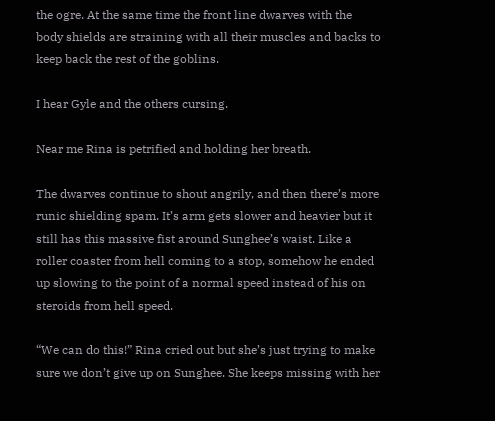the ogre. At the same time the front line dwarves with the body shields are straining with all their muscles and backs to keep back the rest of the goblins.

I hear Gyle and the others cursing.

Near me Rina is petrified and holding her breath.

The dwarves continue to shout angrily, and then there’s more runic shielding spam. It’s arm gets slower and heavier but it still has this massive fist around Sunghee’s waist. Like a roller coaster from hell coming to a stop, somehow he ended up slowing to the point of a normal speed instead of his on steroids from hell speed.

“We can do this!” Rina cried out but she’s just trying to make sure we don’t give up on Sunghee. She keeps missing with her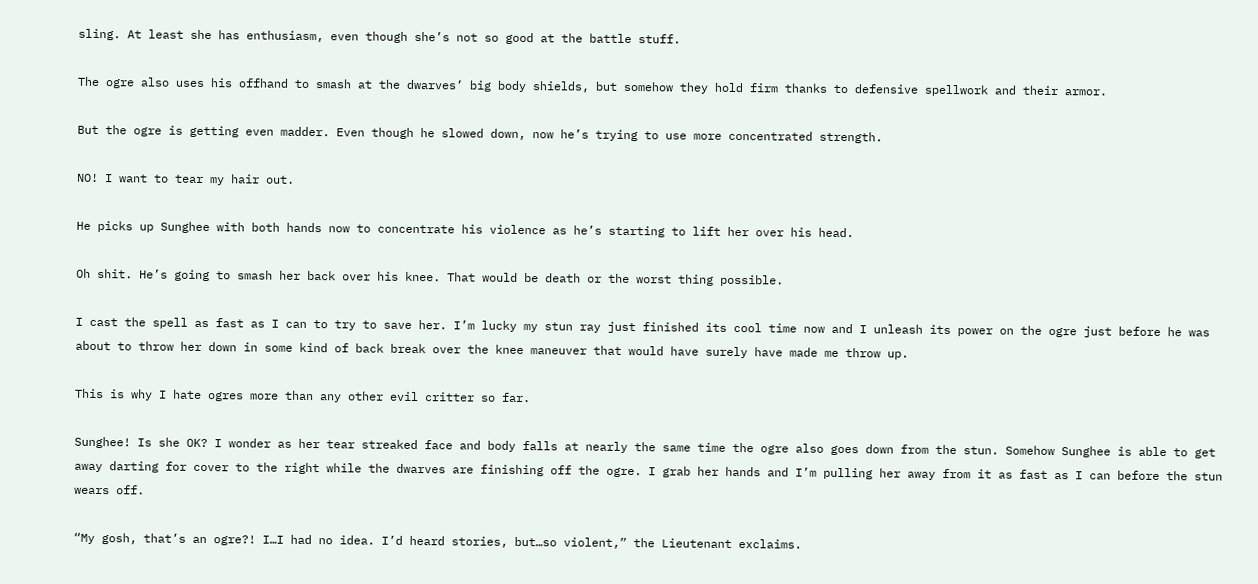sling. At least she has enthusiasm, even though she’s not so good at the battle stuff.

The ogre also uses his offhand to smash at the dwarves’ big body shields, but somehow they hold firm thanks to defensive spellwork and their armor.

But the ogre is getting even madder. Even though he slowed down, now he’s trying to use more concentrated strength.

NO! I want to tear my hair out.

He picks up Sunghee with both hands now to concentrate his violence as he’s starting to lift her over his head.

Oh shit. He’s going to smash her back over his knee. That would be death or the worst thing possible.

I cast the spell as fast as I can to try to save her. I’m lucky my stun ray just finished its cool time now and I unleash its power on the ogre just before he was about to throw her down in some kind of back break over the knee maneuver that would have surely have made me throw up.

This is why I hate ogres more than any other evil critter so far.

Sunghee! Is she OK? I wonder as her tear streaked face and body falls at nearly the same time the ogre also goes down from the stun. Somehow Sunghee is able to get away darting for cover to the right while the dwarves are finishing off the ogre. I grab her hands and I’m pulling her away from it as fast as I can before the stun wears off.

“My gosh, that’s an ogre?! I…I had no idea. I’d heard stories, but…so violent,” the Lieutenant exclaims.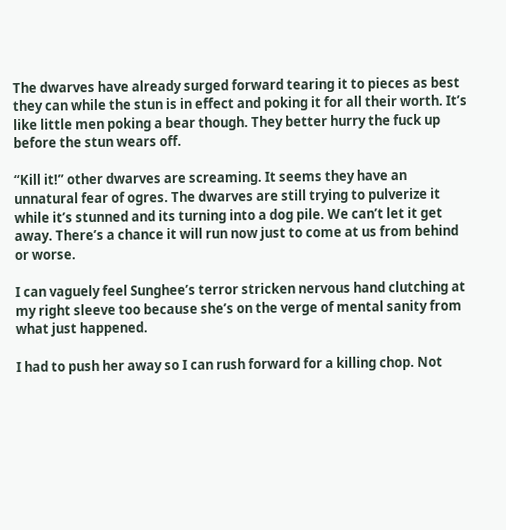The dwarves have already surged forward tearing it to pieces as best they can while the stun is in effect and poking it for all their worth. It’s like little men poking a bear though. They better hurry the fuck up before the stun wears off.

“Kill it!” other dwarves are screaming. It seems they have an unnatural fear of ogres. The dwarves are still trying to pulverize it while it’s stunned and its turning into a dog pile. We can’t let it get away. There’s a chance it will run now just to come at us from behind or worse.

I can vaguely feel Sunghee’s terror stricken nervous hand clutching at my right sleeve too because she’s on the verge of mental sanity from what just happened.

I had to push her away so I can rush forward for a killing chop. Not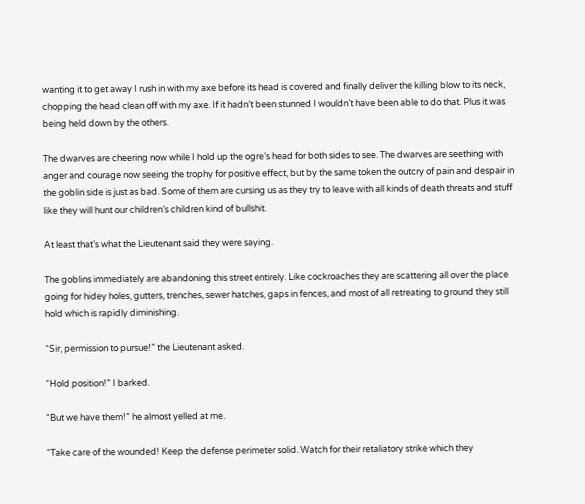wanting it to get away I rush in with my axe before its head is covered and finally deliver the killing blow to its neck, chopping the head clean off with my axe. If it hadn’t been stunned I wouldn’t have been able to do that. Plus it was being held down by the others.

The dwarves are cheering now while I hold up the ogre’s head for both sides to see. The dwarves are seething with anger and courage now seeing the trophy for positive effect, but by the same token the outcry of pain and despair in the goblin side is just as bad. Some of them are cursing us as they try to leave with all kinds of death threats and stuff like they will hunt our children’s children kind of bullshit.

At least that’s what the Lieutenant said they were saying.

The goblins immediately are abandoning this street entirely. Like cockroaches they are scattering all over the place going for hidey holes, gutters, trenches, sewer hatches, gaps in fences, and most of all retreating to ground they still hold which is rapidly diminishing.

“Sir, permission to pursue!” the Lieutenant asked.

“Hold position!” I barked.

“But we have them!” he almost yelled at me.

“Take care of the wounded! Keep the defense perimeter solid. Watch for their retaliatory strike which they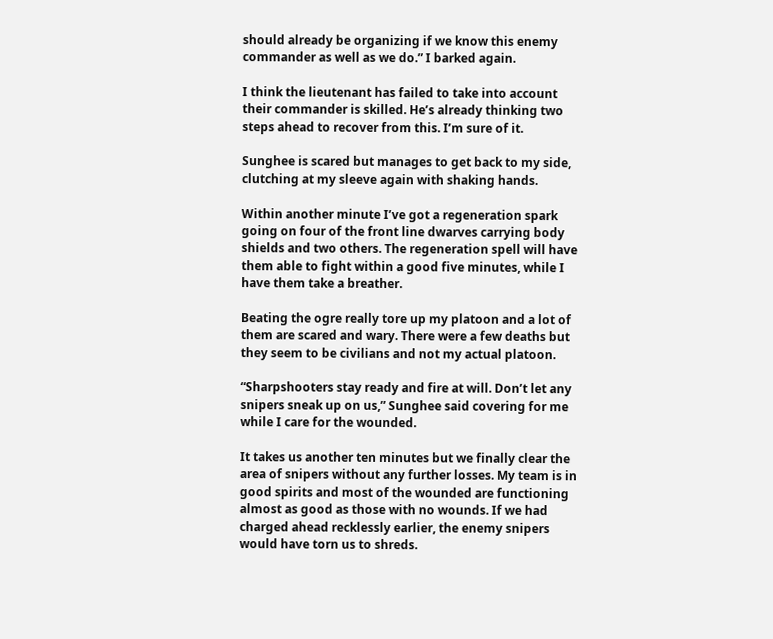should already be organizing if we know this enemy commander as well as we do.” I barked again.

I think the lieutenant has failed to take into account their commander is skilled. He’s already thinking two steps ahead to recover from this. I’m sure of it.

Sunghee is scared but manages to get back to my side, clutching at my sleeve again with shaking hands.

Within another minute I’ve got a regeneration spark going on four of the front line dwarves carrying body shields and two others. The regeneration spell will have them able to fight within a good five minutes, while I have them take a breather.

Beating the ogre really tore up my platoon and a lot of them are scared and wary. There were a few deaths but they seem to be civilians and not my actual platoon.

“Sharpshooters stay ready and fire at will. Don’t let any snipers sneak up on us,” Sunghee said covering for me while I care for the wounded.

It takes us another ten minutes but we finally clear the area of snipers without any further losses. My team is in good spirits and most of the wounded are functioning almost as good as those with no wounds. If we had charged ahead recklessly earlier, the enemy snipers would have torn us to shreds.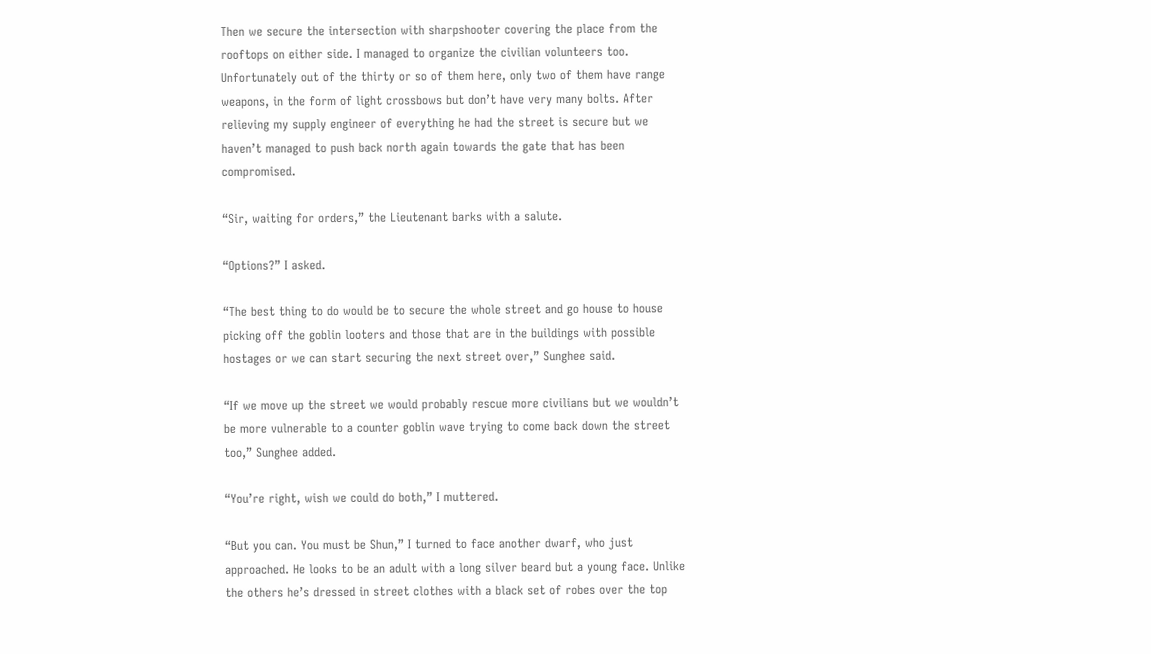Then we secure the intersection with sharpshooter covering the place from the rooftops on either side. I managed to organize the civilian volunteers too. Unfortunately out of the thirty or so of them here, only two of them have range weapons, in the form of light crossbows but don’t have very many bolts. After relieving my supply engineer of everything he had the street is secure but we haven’t managed to push back north again towards the gate that has been compromised.

“Sir, waiting for orders,” the Lieutenant barks with a salute.

“Options?” I asked.

“The best thing to do would be to secure the whole street and go house to house picking off the goblin looters and those that are in the buildings with possible hostages or we can start securing the next street over,” Sunghee said.

“If we move up the street we would probably rescue more civilians but we wouldn’t be more vulnerable to a counter goblin wave trying to come back down the street too,” Sunghee added.

“You’re right, wish we could do both,” I muttered.

“But you can. You must be Shun,” I turned to face another dwarf, who just approached. He looks to be an adult with a long silver beard but a young face. Unlike the others he’s dressed in street clothes with a black set of robes over the top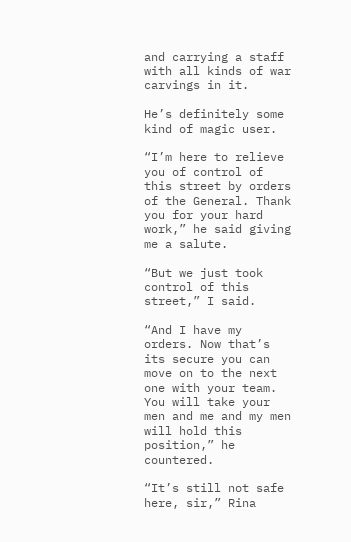and carrying a staff with all kinds of war carvings in it.

He’s definitely some kind of magic user.

“I’m here to relieve you of control of this street by orders of the General. Thank you for your hard work,” he said giving me a salute.

“But we just took control of this street,” I said.

“And I have my orders. Now that’s its secure you can move on to the next one with your team. You will take your men and me and my men will hold this position,” he countered.

“It’s still not safe here, sir,” Rina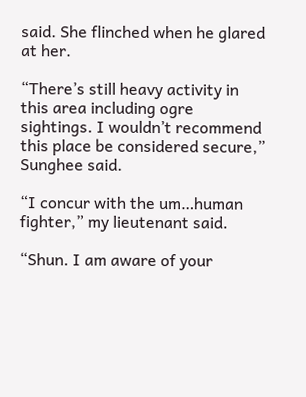said. She flinched when he glared at her.

“There’s still heavy activity in this area including ogre sightings. I wouldn’t recommend this place be considered secure,” Sunghee said.

“I concur with the um…human fighter,” my lieutenant said.

“Shun. I am aware of your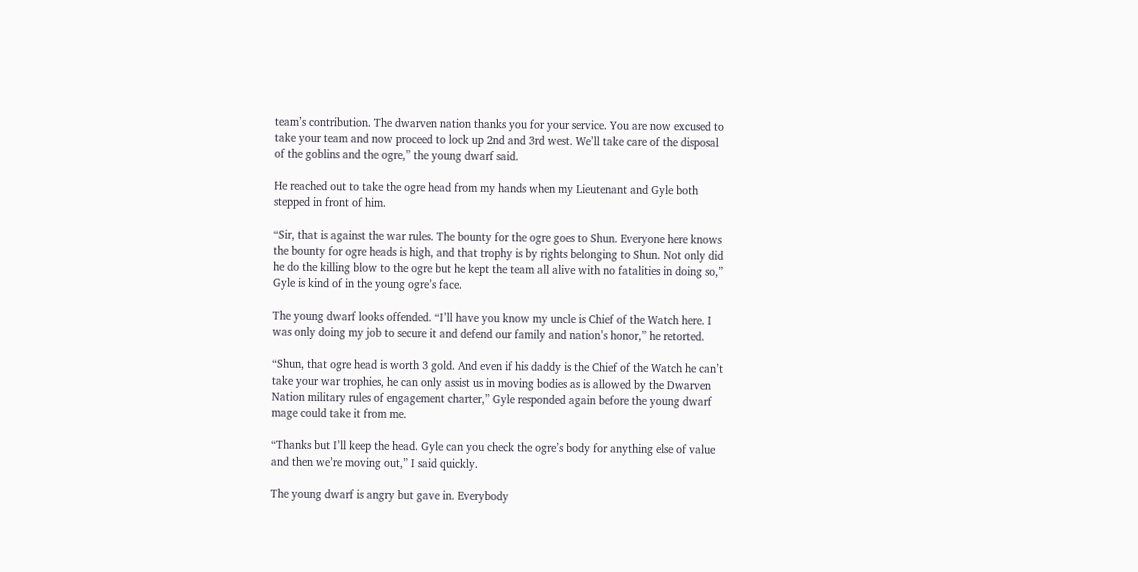team’s contribution. The dwarven nation thanks you for your service. You are now excused to take your team and now proceed to lock up 2nd and 3rd west. We’ll take care of the disposal of the goblins and the ogre,” the young dwarf said.

He reached out to take the ogre head from my hands when my Lieutenant and Gyle both stepped in front of him.

“Sir, that is against the war rules. The bounty for the ogre goes to Shun. Everyone here knows the bounty for ogre heads is high, and that trophy is by rights belonging to Shun. Not only did he do the killing blow to the ogre but he kept the team all alive with no fatalities in doing so,” Gyle is kind of in the young ogre’s face.

The young dwarf looks offended. “I’ll have you know my uncle is Chief of the Watch here. I was only doing my job to secure it and defend our family and nation’s honor,” he retorted.

“Shun, that ogre head is worth 3 gold. And even if his daddy is the Chief of the Watch he can’t take your war trophies, he can only assist us in moving bodies as is allowed by the Dwarven Nation military rules of engagement charter,” Gyle responded again before the young dwarf mage could take it from me.

“Thanks but I’ll keep the head. Gyle can you check the ogre’s body for anything else of value and then we’re moving out,” I said quickly.

The young dwarf is angry but gave in. Everybody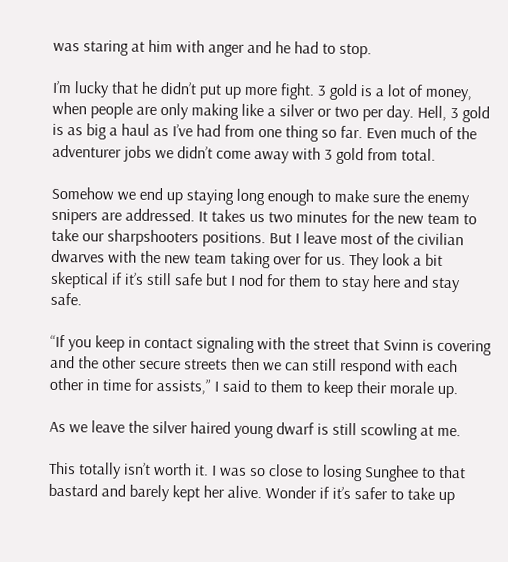was staring at him with anger and he had to stop.

I’m lucky that he didn’t put up more fight. 3 gold is a lot of money, when people are only making like a silver or two per day. Hell, 3 gold is as big a haul as I’ve had from one thing so far. Even much of the adventurer jobs we didn’t come away with 3 gold from total.

Somehow we end up staying long enough to make sure the enemy snipers are addressed. It takes us two minutes for the new team to take our sharpshooters positions. But I leave most of the civilian dwarves with the new team taking over for us. They look a bit skeptical if it’s still safe but I nod for them to stay here and stay safe.

“If you keep in contact signaling with the street that Svinn is covering and the other secure streets then we can still respond with each other in time for assists,” I said to them to keep their morale up.

As we leave the silver haired young dwarf is still scowling at me.

This totally isn’t worth it. I was so close to losing Sunghee to that bastard and barely kept her alive. Wonder if it’s safer to take up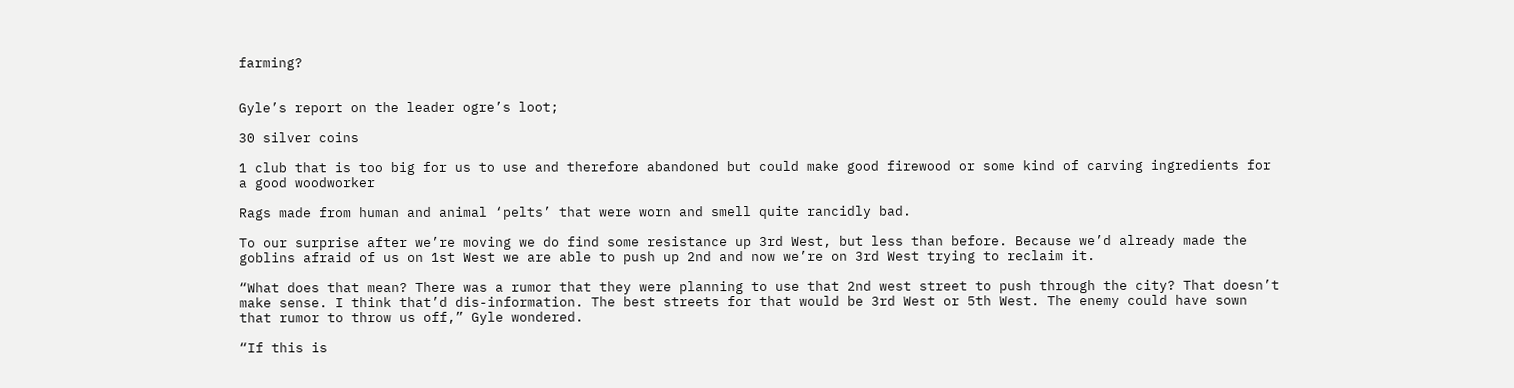farming?


Gyle’s report on the leader ogre’s loot;

30 silver coins

1 club that is too big for us to use and therefore abandoned but could make good firewood or some kind of carving ingredients for a good woodworker

Rags made from human and animal ‘pelts’ that were worn and smell quite rancidly bad.

To our surprise after we’re moving we do find some resistance up 3rd West, but less than before. Because we’d already made the goblins afraid of us on 1st West we are able to push up 2nd and now we’re on 3rd West trying to reclaim it.

“What does that mean? There was a rumor that they were planning to use that 2nd west street to push through the city? That doesn’t make sense. I think that’d dis-information. The best streets for that would be 3rd West or 5th West. The enemy could have sown that rumor to throw us off,” Gyle wondered.

“If this is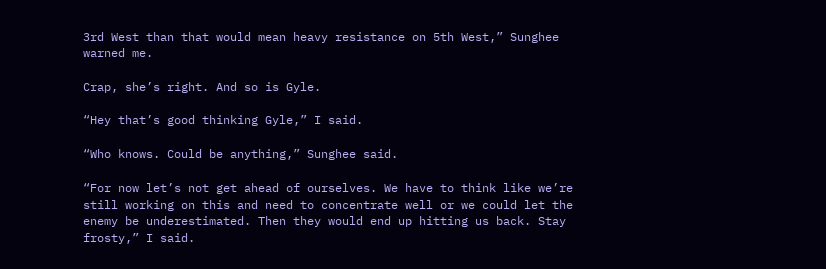3rd West than that would mean heavy resistance on 5th West,” Sunghee warned me.

Crap, she’s right. And so is Gyle.

“Hey that’s good thinking Gyle,” I said.

“Who knows. Could be anything,” Sunghee said.

“For now let’s not get ahead of ourselves. We have to think like we’re still working on this and need to concentrate well or we could let the enemy be underestimated. Then they would end up hitting us back. Stay frosty,” I said.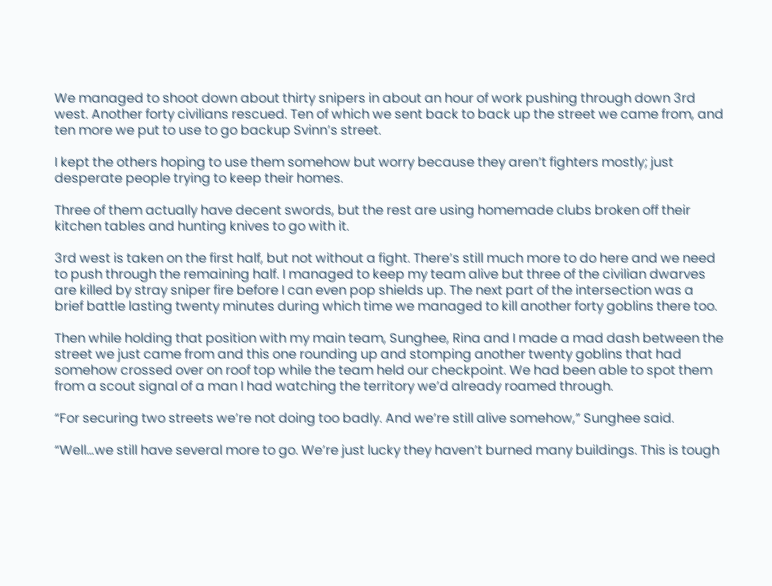We managed to shoot down about thirty snipers in about an hour of work pushing through down 3rd west. Another forty civilians rescued. Ten of which we sent back to back up the street we came from, and ten more we put to use to go backup Svinn’s street.

I kept the others hoping to use them somehow but worry because they aren’t fighters mostly; just desperate people trying to keep their homes.

Three of them actually have decent swords, but the rest are using homemade clubs broken off their kitchen tables and hunting knives to go with it.

3rd west is taken on the first half, but not without a fight. There’s still much more to do here and we need to push through the remaining half. I managed to keep my team alive but three of the civilian dwarves are killed by stray sniper fire before I can even pop shields up. The next part of the intersection was a brief battle lasting twenty minutes during which time we managed to kill another forty goblins there too.

Then while holding that position with my main team, Sunghee, Rina and I made a mad dash between the street we just came from and this one rounding up and stomping another twenty goblins that had somehow crossed over on roof top while the team held our checkpoint. We had been able to spot them from a scout signal of a man I had watching the territory we’d already roamed through.

“For securing two streets we’re not doing too badly. And we’re still alive somehow,” Sunghee said.

“Well…we still have several more to go. We’re just lucky they haven’t burned many buildings. This is tough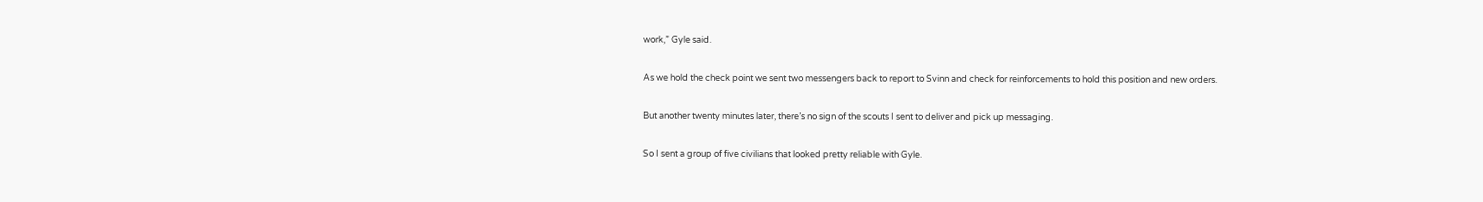work,” Gyle said.

As we hold the check point we sent two messengers back to report to Svinn and check for reinforcements to hold this position and new orders.

But another twenty minutes later, there’s no sign of the scouts I sent to deliver and pick up messaging.

So I sent a group of five civilians that looked pretty reliable with Gyle.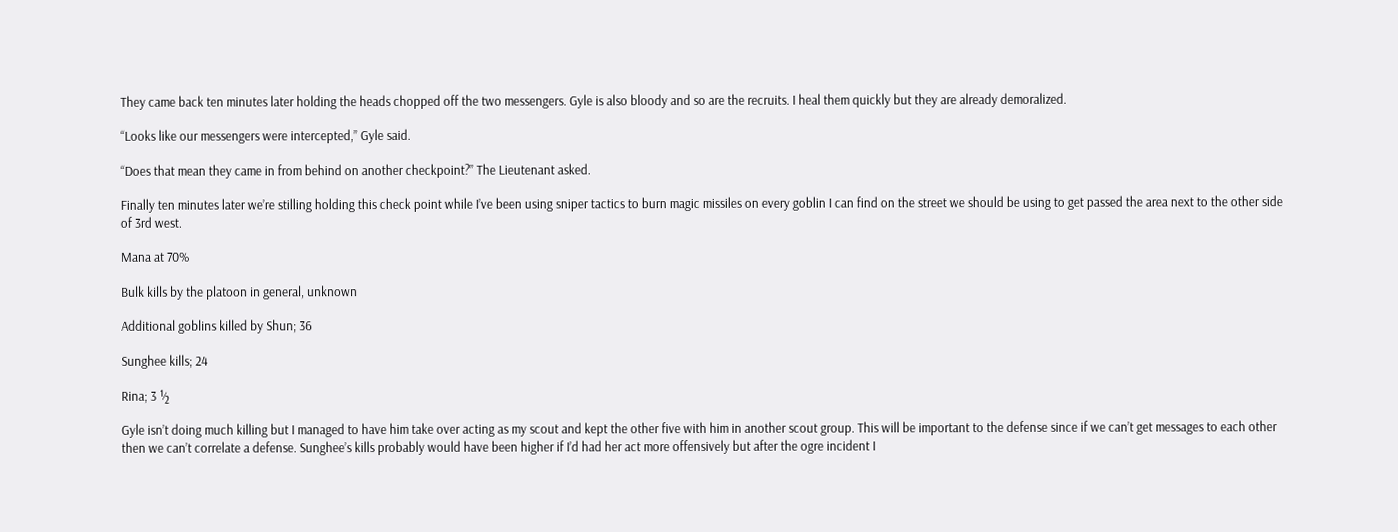They came back ten minutes later holding the heads chopped off the two messengers. Gyle is also bloody and so are the recruits. I heal them quickly but they are already demoralized.

“Looks like our messengers were intercepted,” Gyle said.

“Does that mean they came in from behind on another checkpoint?” The Lieutenant asked.

Finally ten minutes later we’re stilling holding this check point while I’ve been using sniper tactics to burn magic missiles on every goblin I can find on the street we should be using to get passed the area next to the other side of 3rd west.

Mana at 70%

Bulk kills by the platoon in general, unknown

Additional goblins killed by Shun; 36

Sunghee kills; 24

Rina; 3 ½

Gyle isn’t doing much killing but I managed to have him take over acting as my scout and kept the other five with him in another scout group. This will be important to the defense since if we can’t get messages to each other then we can’t correlate a defense. Sunghee’s kills probably would have been higher if I’d had her act more offensively but after the ogre incident I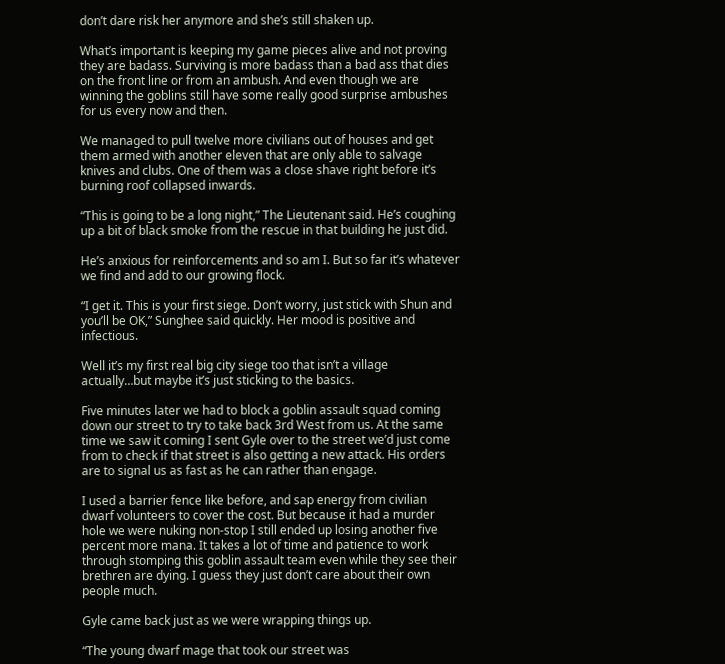don’t dare risk her anymore and she’s still shaken up.

What’s important is keeping my game pieces alive and not proving they are badass. Surviving is more badass than a bad ass that dies on the front line or from an ambush. And even though we are winning the goblins still have some really good surprise ambushes for us every now and then.

We managed to pull twelve more civilians out of houses and get them armed with another eleven that are only able to salvage knives and clubs. One of them was a close shave right before it’s burning roof collapsed inwards.

“This is going to be a long night,” The Lieutenant said. He’s coughing up a bit of black smoke from the rescue in that building he just did.

He’s anxious for reinforcements and so am I. But so far it’s whatever we find and add to our growing flock.

“I get it. This is your first siege. Don’t worry, just stick with Shun and you’ll be OK,” Sunghee said quickly. Her mood is positive and infectious.

Well it’s my first real big city siege too that isn’t a village actually…but maybe it’s just sticking to the basics.

Five minutes later we had to block a goblin assault squad coming down our street to try to take back 3rd West from us. At the same time we saw it coming I sent Gyle over to the street we’d just come from to check if that street is also getting a new attack. His orders are to signal us as fast as he can rather than engage.

I used a barrier fence like before, and sap energy from civilian dwarf volunteers to cover the cost. But because it had a murder hole we were nuking non-stop I still ended up losing another five percent more mana. It takes a lot of time and patience to work through stomping this goblin assault team even while they see their brethren are dying. I guess they just don’t care about their own people much.

Gyle came back just as we were wrapping things up.

“The young dwarf mage that took our street was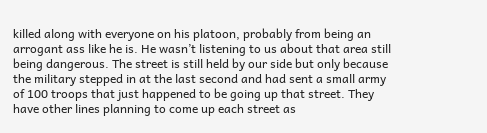killed along with everyone on his platoon, probably from being an arrogant ass like he is. He wasn’t listening to us about that area still being dangerous. The street is still held by our side but only because the military stepped in at the last second and had sent a small army of 100 troops that just happened to be going up that street. They have other lines planning to come up each street as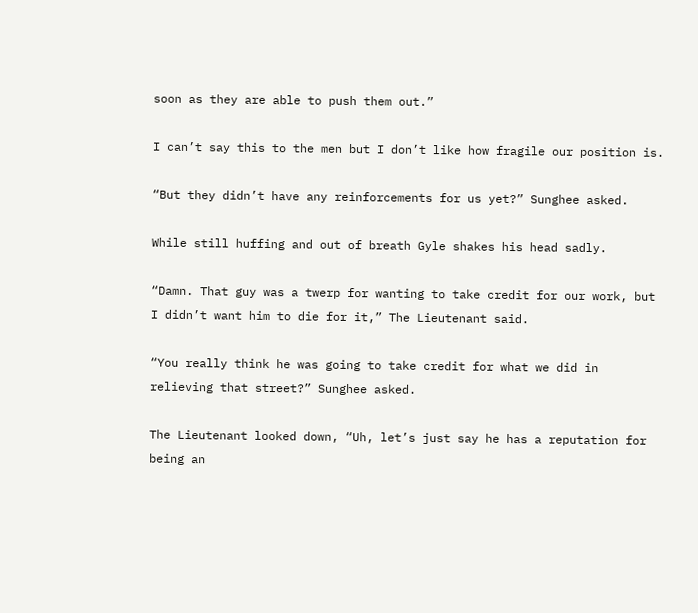soon as they are able to push them out.”

I can’t say this to the men but I don’t like how fragile our position is.

“But they didn’t have any reinforcements for us yet?” Sunghee asked.

While still huffing and out of breath Gyle shakes his head sadly.

“Damn. That guy was a twerp for wanting to take credit for our work, but I didn’t want him to die for it,” The Lieutenant said.

“You really think he was going to take credit for what we did in relieving that street?” Sunghee asked.

The Lieutenant looked down, “Uh, let’s just say he has a reputation for being an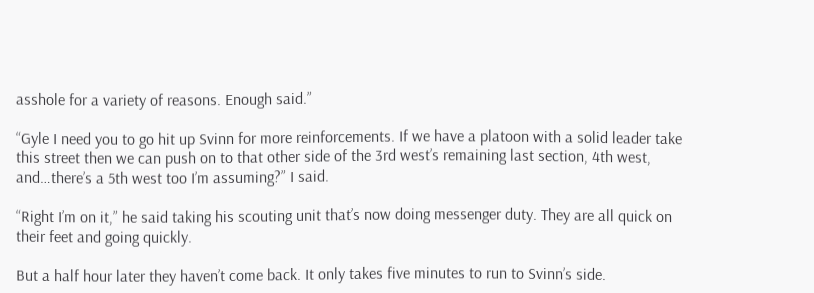asshole for a variety of reasons. Enough said.”

“Gyle I need you to go hit up Svinn for more reinforcements. If we have a platoon with a solid leader take this street then we can push on to that other side of the 3rd west’s remaining last section, 4th west, and…there’s a 5th west too I’m assuming?” I said.

“Right I’m on it,” he said taking his scouting unit that’s now doing messenger duty. They are all quick on their feet and going quickly.

But a half hour later they haven’t come back. It only takes five minutes to run to Svinn’s side.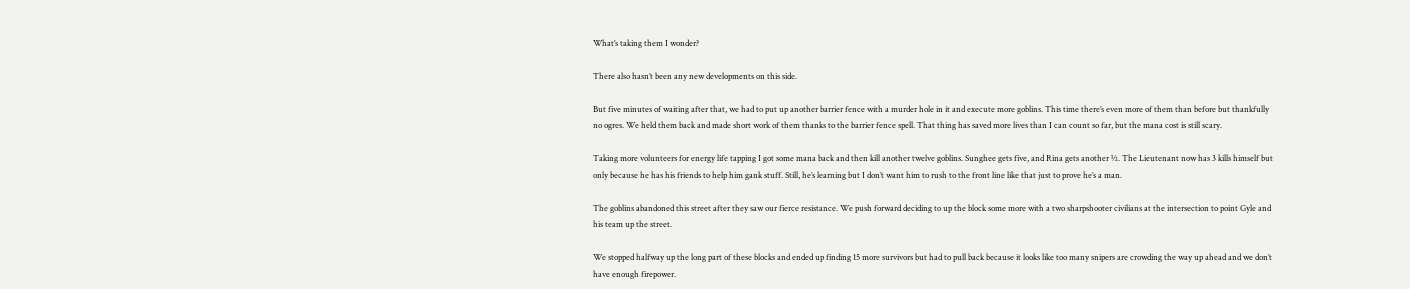What’s taking them I wonder?

There also hasn’t been any new developments on this side.

But five minutes of waiting after that, we had to put up another barrier fence with a murder hole in it and execute more goblins. This time there’s even more of them than before but thankfully no ogres. We held them back and made short work of them thanks to the barrier fence spell. That thing has saved more lives than I can count so far, but the mana cost is still scary.

Taking more volunteers for energy life tapping I got some mana back and then kill another twelve goblins. Sunghee gets five, and Rina gets another ½. The Lieutenant now has 3 kills himself but only because he has his friends to help him gank stuff. Still, he’s learning but I don’t want him to rush to the front line like that just to prove he’s a man.

The goblins abandoned this street after they saw our fierce resistance. We push forward deciding to up the block some more with a two sharpshooter civilians at the intersection to point Gyle and his team up the street.

We stopped halfway up the long part of these blocks and ended up finding 15 more survivors but had to pull back because it looks like too many snipers are crowding the way up ahead and we don’t have enough firepower.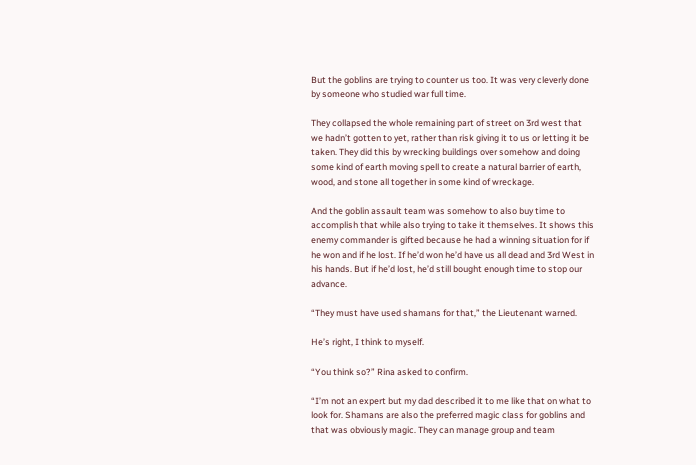But the goblins are trying to counter us too. It was very cleverly done by someone who studied war full time.

They collapsed the whole remaining part of street on 3rd west that we hadn’t gotten to yet, rather than risk giving it to us or letting it be taken. They did this by wrecking buildings over somehow and doing some kind of earth moving spell to create a natural barrier of earth, wood, and stone all together in some kind of wreckage.

And the goblin assault team was somehow to also buy time to accomplish that while also trying to take it themselves. It shows this enemy commander is gifted because he had a winning situation for if he won and if he lost. If he’d won he’d have us all dead and 3rd West in his hands. But if he’d lost, he’d still bought enough time to stop our advance.

“They must have used shamans for that,” the Lieutenant warned.

He’s right, I think to myself.

“You think so?” Rina asked to confirm.

“I’m not an expert but my dad described it to me like that on what to look for. Shamans are also the preferred magic class for goblins and that was obviously magic. They can manage group and team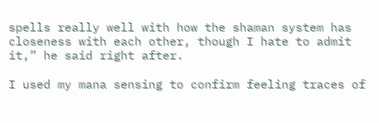spells really well with how the shaman system has closeness with each other, though I hate to admit it,” he said right after.

I used my mana sensing to confirm feeling traces of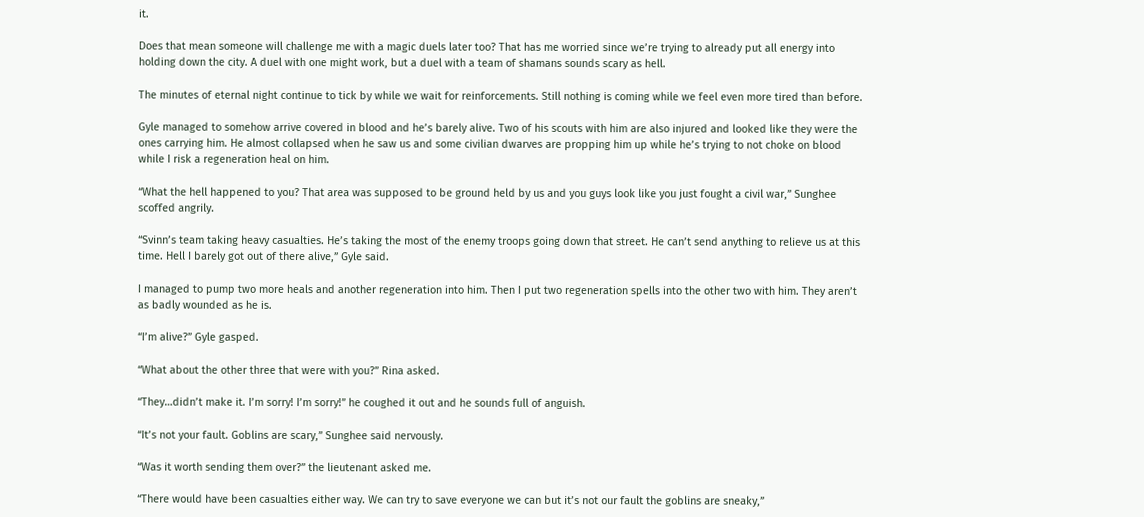it.

Does that mean someone will challenge me with a magic duels later too? That has me worried since we’re trying to already put all energy into holding down the city. A duel with one might work, but a duel with a team of shamans sounds scary as hell.

The minutes of eternal night continue to tick by while we wait for reinforcements. Still nothing is coming while we feel even more tired than before.

Gyle managed to somehow arrive covered in blood and he’s barely alive. Two of his scouts with him are also injured and looked like they were the ones carrying him. He almost collapsed when he saw us and some civilian dwarves are propping him up while he’s trying to not choke on blood while I risk a regeneration heal on him.

“What the hell happened to you? That area was supposed to be ground held by us and you guys look like you just fought a civil war,” Sunghee scoffed angrily.

“Svinn’s team taking heavy casualties. He’s taking the most of the enemy troops going down that street. He can’t send anything to relieve us at this time. Hell I barely got out of there alive,” Gyle said.

I managed to pump two more heals and another regeneration into him. Then I put two regeneration spells into the other two with him. They aren’t as badly wounded as he is.

“I’m alive?” Gyle gasped.

“What about the other three that were with you?” Rina asked.

“They…didn’t make it. I’m sorry! I’m sorry!” he coughed it out and he sounds full of anguish.

“It’s not your fault. Goblins are scary,” Sunghee said nervously.

“Was it worth sending them over?” the lieutenant asked me.

“There would have been casualties either way. We can try to save everyone we can but it’s not our fault the goblins are sneaky,”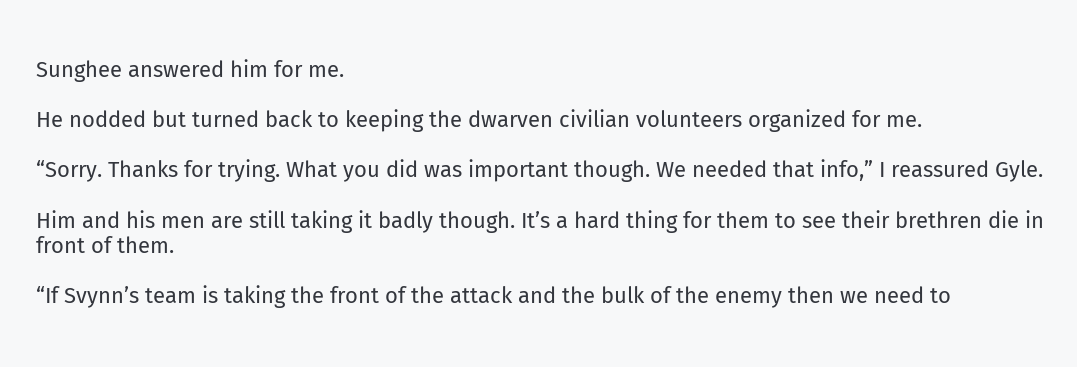Sunghee answered him for me.

He nodded but turned back to keeping the dwarven civilian volunteers organized for me.

“Sorry. Thanks for trying. What you did was important though. We needed that info,” I reassured Gyle.

Him and his men are still taking it badly though. It’s a hard thing for them to see their brethren die in front of them.

“If Svynn’s team is taking the front of the attack and the bulk of the enemy then we need to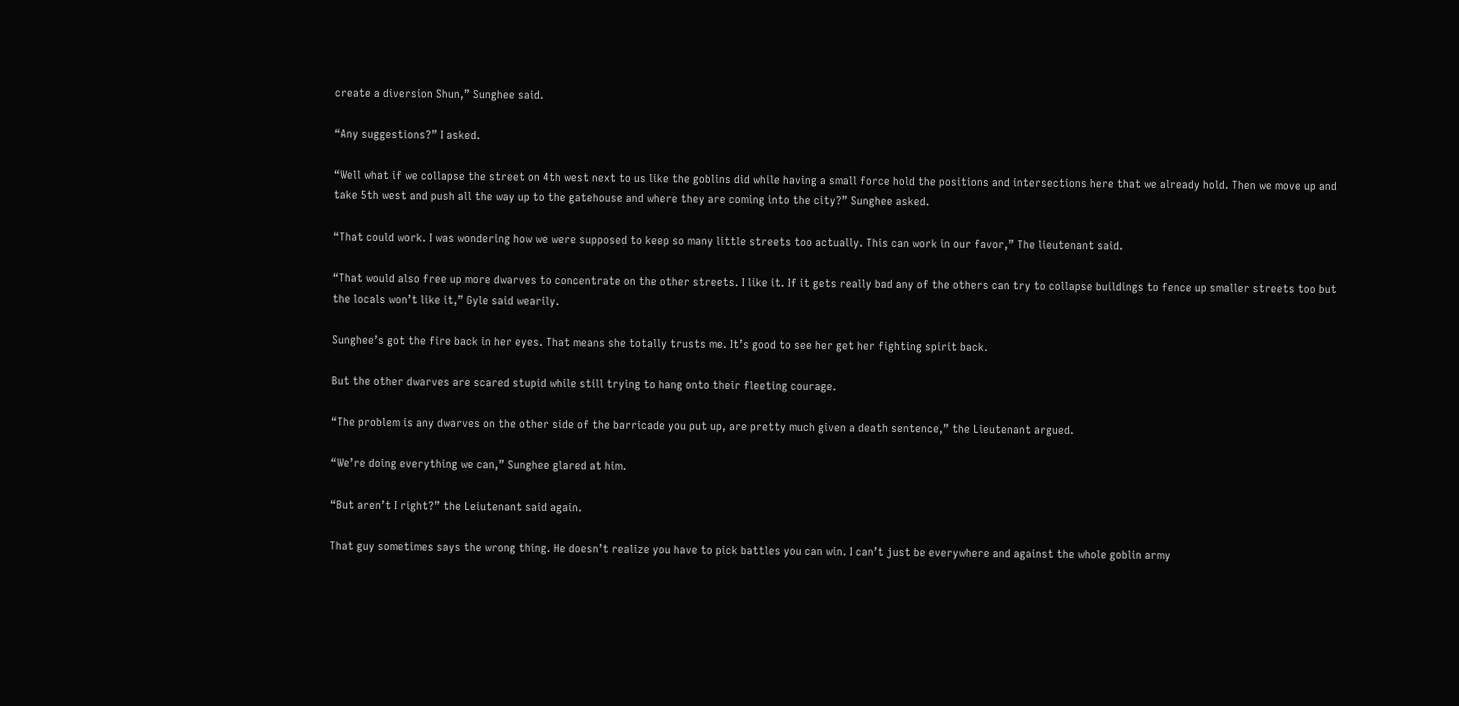create a diversion Shun,” Sunghee said.

“Any suggestions?” I asked.

“Well what if we collapse the street on 4th west next to us like the goblins did while having a small force hold the positions and intersections here that we already hold. Then we move up and take 5th west and push all the way up to the gatehouse and where they are coming into the city?” Sunghee asked.

“That could work. I was wondering how we were supposed to keep so many little streets too actually. This can work in our favor,” The lieutenant said.

“That would also free up more dwarves to concentrate on the other streets. I like it. If it gets really bad any of the others can try to collapse buildings to fence up smaller streets too but the locals won’t like it,” Gyle said wearily.

Sunghee’s got the fire back in her eyes. That means she totally trusts me. It’s good to see her get her fighting spirit back.

But the other dwarves are scared stupid while still trying to hang onto their fleeting courage.

“The problem is any dwarves on the other side of the barricade you put up, are pretty much given a death sentence,” the Lieutenant argued.

“We’re doing everything we can,” Sunghee glared at him.

“But aren’t I right?” the Leiutenant said again.

That guy sometimes says the wrong thing. He doesn’t realize you have to pick battles you can win. I can’t just be everywhere and against the whole goblin army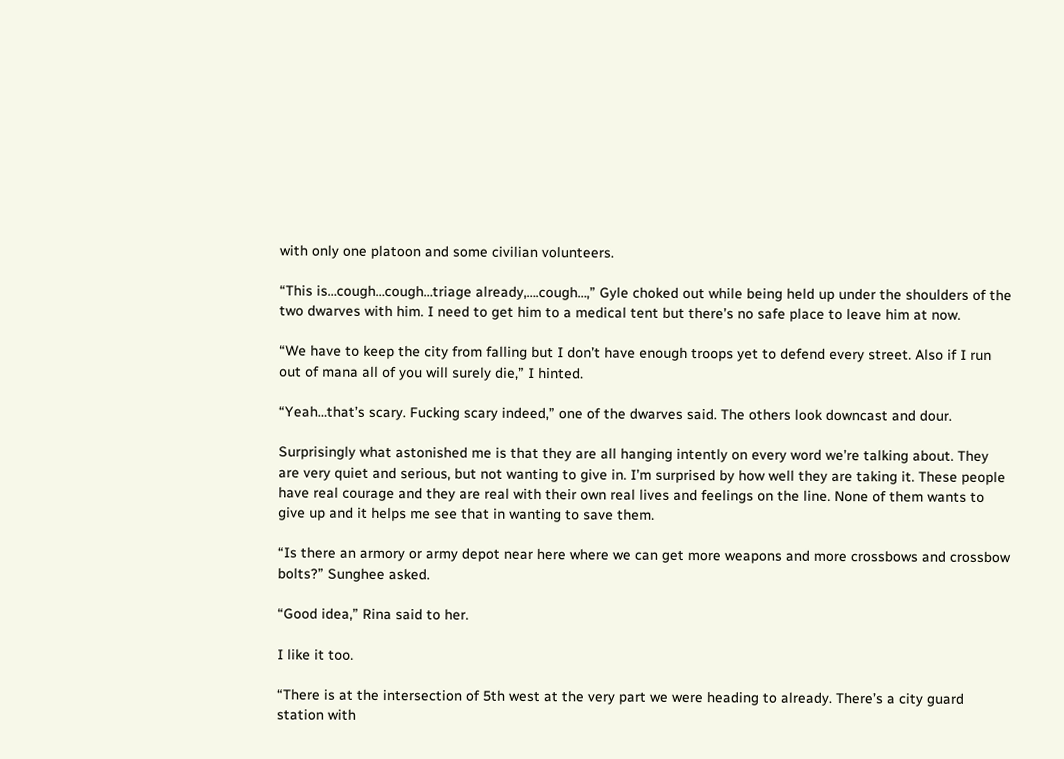with only one platoon and some civilian volunteers.

“This is…cough…cough…triage already,….cough…,” Gyle choked out while being held up under the shoulders of the two dwarves with him. I need to get him to a medical tent but there’s no safe place to leave him at now.

“We have to keep the city from falling but I don’t have enough troops yet to defend every street. Also if I run out of mana all of you will surely die,” I hinted.

“Yeah…that’s scary. Fucking scary indeed,” one of the dwarves said. The others look downcast and dour.

Surprisingly what astonished me is that they are all hanging intently on every word we’re talking about. They are very quiet and serious, but not wanting to give in. I’m surprised by how well they are taking it. These people have real courage and they are real with their own real lives and feelings on the line. None of them wants to give up and it helps me see that in wanting to save them.

“Is there an armory or army depot near here where we can get more weapons and more crossbows and crossbow bolts?” Sunghee asked.

“Good idea,” Rina said to her.

I like it too.

“There is at the intersection of 5th west at the very part we were heading to already. There’s a city guard station with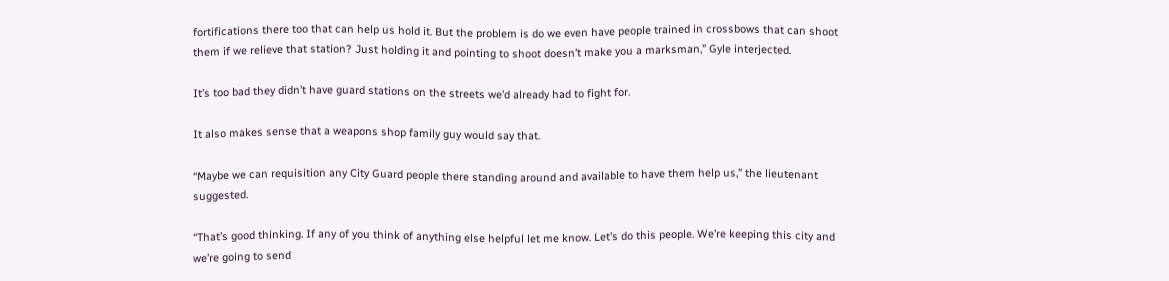fortifications there too that can help us hold it. But the problem is do we even have people trained in crossbows that can shoot them if we relieve that station? Just holding it and pointing to shoot doesn’t make you a marksman,” Gyle interjected.

It’s too bad they didn’t have guard stations on the streets we’d already had to fight for.

It also makes sense that a weapons shop family guy would say that.

“Maybe we can requisition any City Guard people there standing around and available to have them help us,” the lieutenant suggested.

“That’s good thinking. If any of you think of anything else helpful let me know. Let’s do this people. We’re keeping this city and we’re going to send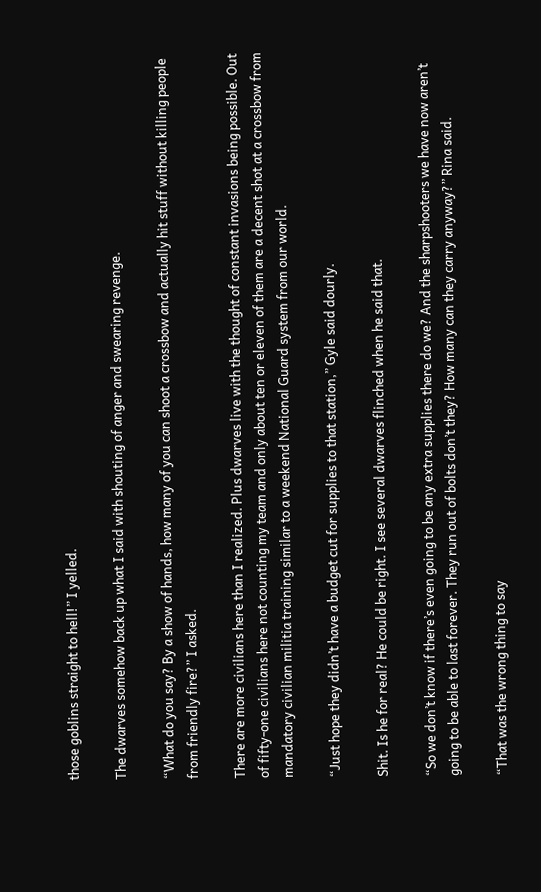those goblins straight to hell!” I yelled.

The dwarves somehow back up what I said with shouting of anger and swearing revenge.

“What do you say? By a show of hands, how many of you can shoot a crossbow and actually hit stuff without killing people from friendly fire?” I asked.

There are more civilians here than I realized. Plus dwarves live with the thought of constant invasions being possible. Out of fifty-one civilians here not counting my team and only about ten or eleven of them are a decent shot at a crossbow from mandatory civilian militia training similar to a weekend National Guard system from our world.

“Just hope they didn’t have a budget cut for supplies to that station,” Gyle said dourly.

Shit. Is he for real? He could be right. I see several dwarves flinched when he said that.

“So we don’t know if there’s even going to be any extra supplies there do we? And the sharpshooters we have now aren’t going to be able to last forever. They run out of bolts don’t they? How many can they carry anyway?” Rina said.

“That was the wrong thing to say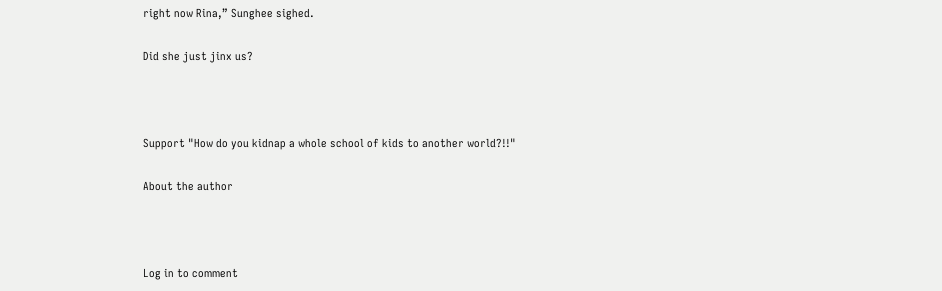right now Rina,” Sunghee sighed.

Did she just jinx us?



Support "How do you kidnap a whole school of kids to another world?!!"

About the author



Log in to comment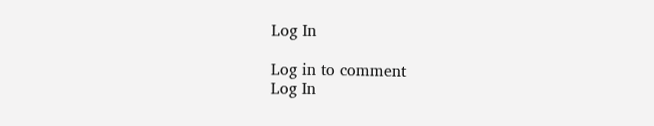Log In

Log in to comment
Log In